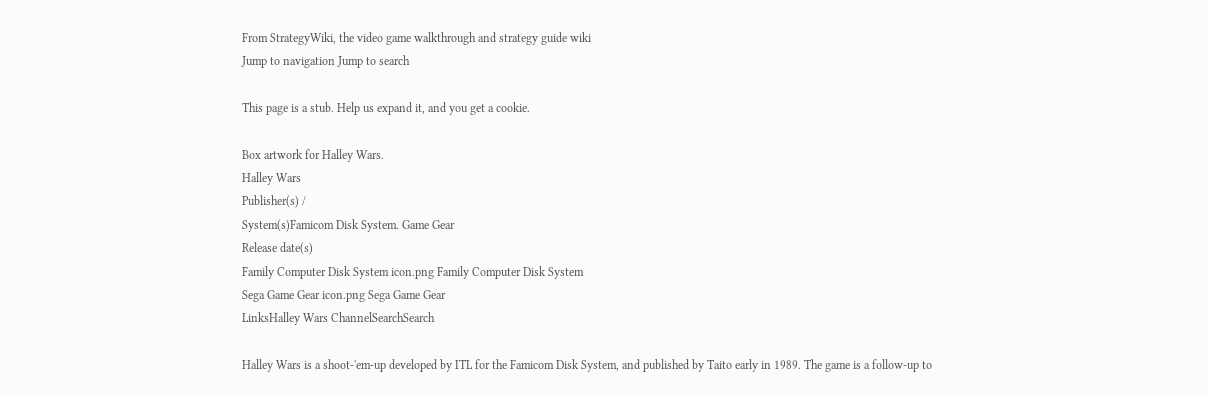From StrategyWiki, the video game walkthrough and strategy guide wiki
Jump to navigation Jump to search

This page is a stub. Help us expand it, and you get a cookie.

Box artwork for Halley Wars.
Halley Wars
Publisher(s) /
System(s)Famicom Disk System. Game Gear
Release date(s)
Family Computer Disk System icon.png Family Computer Disk System
Sega Game Gear icon.png Sega Game Gear
LinksHalley Wars ChannelSearchSearch

Halley Wars is a shoot-'em-up developed by ITL for the Famicom Disk System, and published by Taito early in 1989. The game is a follow-up to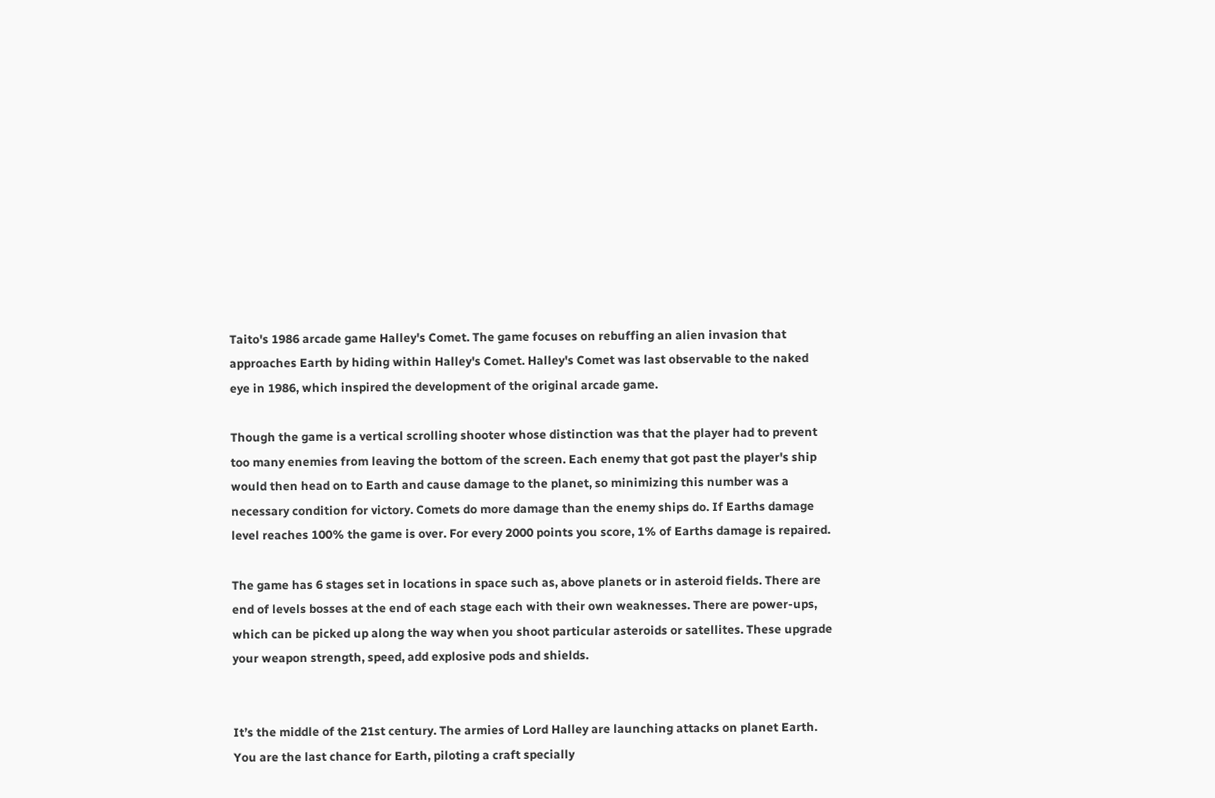Taito's 1986 arcade game Halley's Comet. The game focuses on rebuffing an alien invasion that approaches Earth by hiding within Halley's Comet. Halley's Comet was last observable to the naked eye in 1986, which inspired the development of the original arcade game.

Though the game is a vertical scrolling shooter whose distinction was that the player had to prevent too many enemies from leaving the bottom of the screen. Each enemy that got past the player's ship would then head on to Earth and cause damage to the planet, so minimizing this number was a necessary condition for victory. Comets do more damage than the enemy ships do. If Earths damage level reaches 100% the game is over. For every 2000 points you score, 1% of Earths damage is repaired.

The game has 6 stages set in locations in space such as, above planets or in asteroid fields. There are end of levels bosses at the end of each stage each with their own weaknesses. There are power-ups, which can be picked up along the way when you shoot particular asteroids or satellites. These upgrade your weapon strength, speed, add explosive pods and shields.


It’s the middle of the 21st century. The armies of Lord Halley are launching attacks on planet Earth. You are the last chance for Earth, piloting a craft specially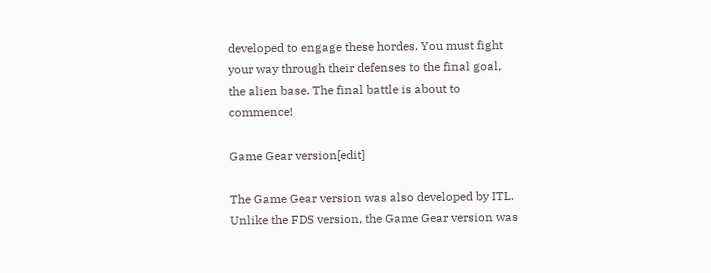developed to engage these hordes. You must fight your way through their defenses to the final goal, the alien base. The final battle is about to commence!

Game Gear version[edit]

The Game Gear version was also developed by ITL. Unlike the FDS version, the Game Gear version was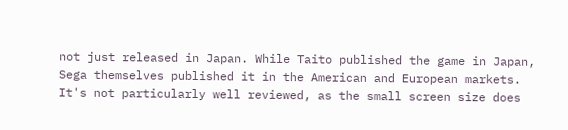not just released in Japan. While Taito published the game in Japan, Sega themselves published it in the American and European markets. It's not particularly well reviewed, as the small screen size does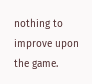nothing to improve upon the game.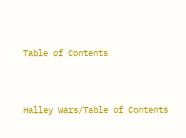Table of Contents


Halley Wars/Table of Contents